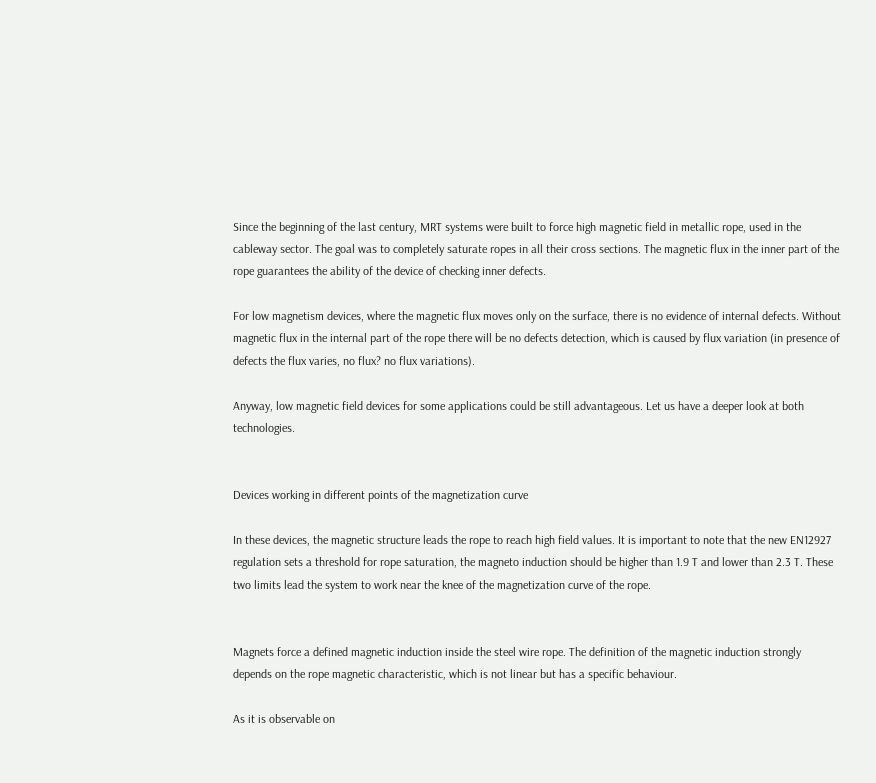Since the beginning of the last century, MRT systems were built to force high magnetic field in metallic rope, used in the cableway sector. The goal was to completely saturate ropes in all their cross sections. The magnetic flux in the inner part of the rope guarantees the ability of the device of checking inner defects.

For low magnetism devices, where the magnetic flux moves only on the surface, there is no evidence of internal defects. Without magnetic flux in the internal part of the rope there will be no defects detection, which is caused by flux variation (in presence of defects the flux varies, no flux? no flux variations).

Anyway, low magnetic field devices for some applications could be still advantageous. Let us have a deeper look at both technologies.


Devices working in different points of the magnetization curve

In these devices, the magnetic structure leads the rope to reach high field values. It is important to note that the new EN12927 regulation sets a threshold for rope saturation, the magneto induction should be higher than 1.9 T and lower than 2.3 T. These two limits lead the system to work near the knee of the magnetization curve of the rope.


Magnets force a defined magnetic induction inside the steel wire rope. The definition of the magnetic induction strongly depends on the rope magnetic characteristic, which is not linear but has a specific behaviour.

As it is observable on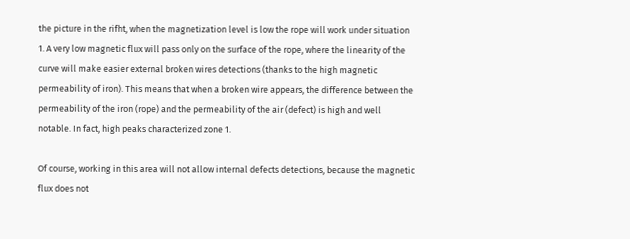the picture in the rifht, when the magnetization level is low the rope will work under situation 1. A very low magnetic flux will pass only on the surface of the rope, where the linearity of the curve will make easier external broken wires detections (thanks to the high magnetic permeability of iron). This means that when a broken wire appears, the difference between the permeability of the iron (rope) and the permeability of the air (defect) is high and well notable. In fact, high peaks characterized zone 1.

Of course, working in this area will not allow internal defects detections, because the magnetic flux does not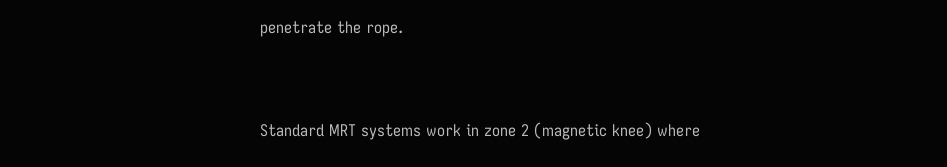penetrate the rope.


Standard MRT systems work in zone 2 (magnetic knee) where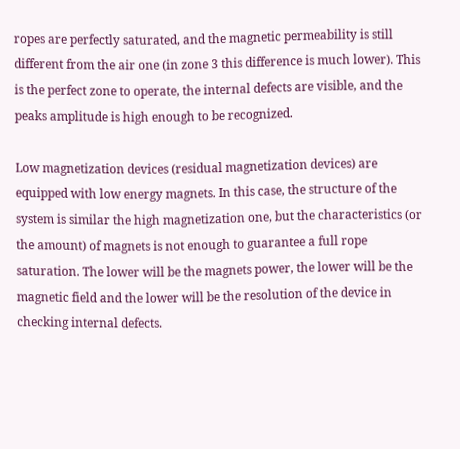ropes are perfectly saturated, and the magnetic permeability is still different from the air one (in zone 3 this difference is much lower). This is the perfect zone to operate, the internal defects are visible, and the peaks amplitude is high enough to be recognized.

Low magnetization devices (residual magnetization devices) are equipped with low energy magnets. In this case, the structure of the system is similar the high magnetization one, but the characteristics (or the amount) of magnets is not enough to guarantee a full rope saturation. The lower will be the magnets power, the lower will be the magnetic field and the lower will be the resolution of the device in checking internal defects.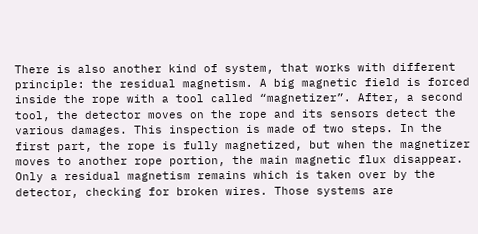There is also another kind of system, that works with different principle: the residual magnetism. A big magnetic field is forced inside the rope with a tool called “magnetizer”. After, a second tool, the detector moves on the rope and its sensors detect the various damages. This inspection is made of two steps. In the first part, the rope is fully magnetized, but when the magnetizer moves to another rope portion, the main magnetic flux disappear. Only a residual magnetism remains which is taken over by the detector, checking for broken wires. Those systems are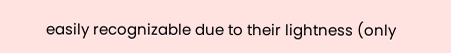easily recognizable due to their lightness (only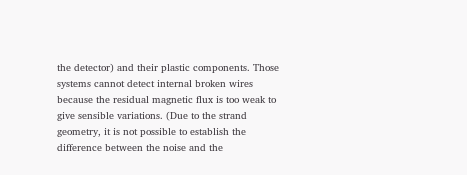the detector) and their plastic components. Those systems cannot detect internal broken wires because the residual magnetic flux is too weak to give sensible variations. (Due to the strand geometry, it is not possible to establish the difference between the noise and the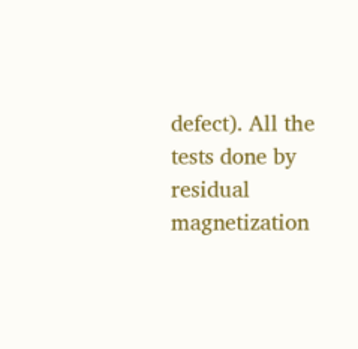defect). All the tests done by residual magnetization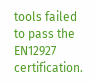tools failed to pass the EN12927 certification.